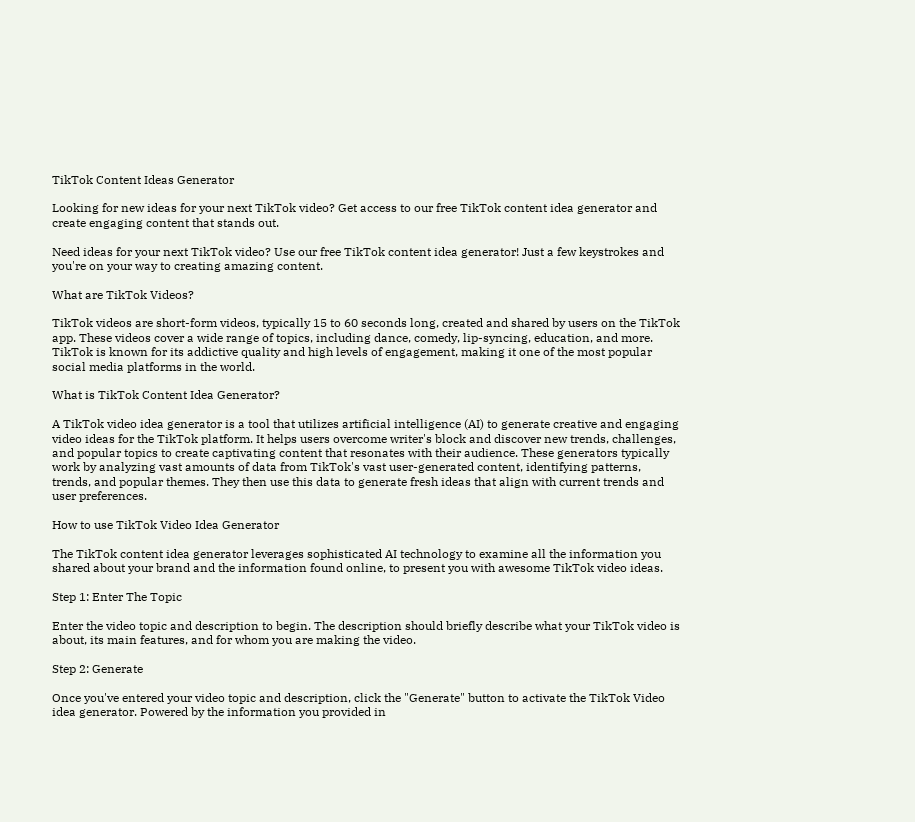TikTok Content Ideas Generator

Looking for new ideas for your next TikTok video? Get access to our free TikTok content idea generator and create engaging content that stands out.

Need ideas for your next TikTok video? Use our free TikTok content idea generator! Just a few keystrokes and you're on your way to creating amazing content.

What are TikTok Videos?

TikTok videos are short-form videos, typically 15 to 60 seconds long, created and shared by users on the TikTok app. These videos cover a wide range of topics, including dance, comedy, lip-syncing, education, and more. TikTok is known for its addictive quality and high levels of engagement, making it one of the most popular social media platforms in the world.

What is TikTok Content Idea Generator?

A TikTok video idea generator is a tool that utilizes artificial intelligence (AI) to generate creative and engaging video ideas for the TikTok platform. It helps users overcome writer's block and discover new trends, challenges, and popular topics to create captivating content that resonates with their audience. These generators typically work by analyzing vast amounts of data from TikTok's vast user-generated content, identifying patterns, trends, and popular themes. They then use this data to generate fresh ideas that align with current trends and user preferences.

How to use TikTok Video Idea Generator

The TikTok content idea generator leverages sophisticated AI technology to examine all the information you shared about your brand and the information found online, to present you with awesome TikTok video ideas.

Step 1: Enter The Topic

Enter the video topic and description to begin. The description should briefly describe what your TikTok video is about, its main features, and for whom you are making the video.

Step 2: Generate

Once you've entered your video topic and description, click the "Generate" button to activate the TikTok Video idea generator. Powered by the information you provided in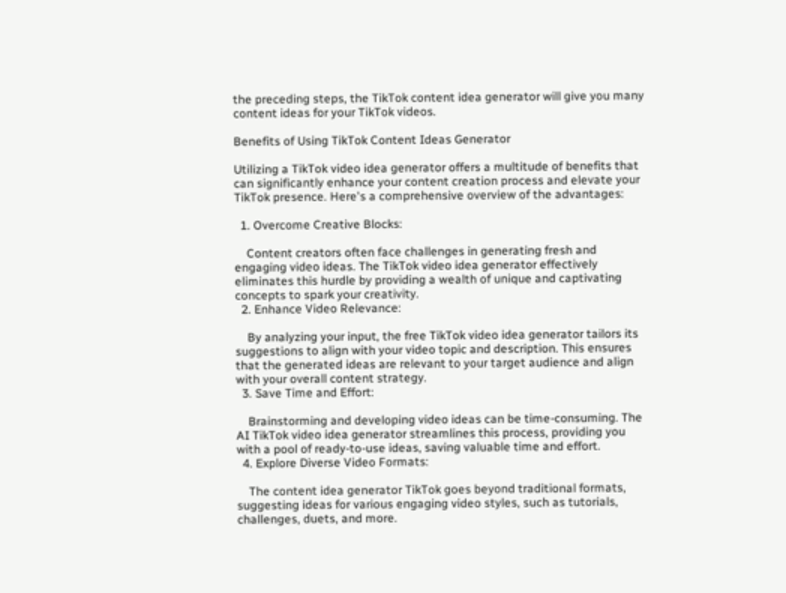the preceding steps, the TikTok content idea generator will give you many content ideas for your TikTok videos.

Benefits of Using TikTok Content Ideas Generator

Utilizing a TikTok video idea generator offers a multitude of benefits that can significantly enhance your content creation process and elevate your TikTok presence. Here's a comprehensive overview of the advantages:

  1. Overcome Creative Blocks:

    Content creators often face challenges in generating fresh and engaging video ideas. The TikTok video idea generator effectively eliminates this hurdle by providing a wealth of unique and captivating concepts to spark your creativity.
  2. Enhance Video Relevance:

    By analyzing your input, the free TikTok video idea generator tailors its suggestions to align with your video topic and description. This ensures that the generated ideas are relevant to your target audience and align with your overall content strategy.
  3. Save Time and Effort:

    Brainstorming and developing video ideas can be time-consuming. The AI TikTok video idea generator streamlines this process, providing you with a pool of ready-to-use ideas, saving valuable time and effort.
  4. Explore Diverse Video Formats:

    The content idea generator TikTok goes beyond traditional formats, suggesting ideas for various engaging video styles, such as tutorials, challenges, duets, and more.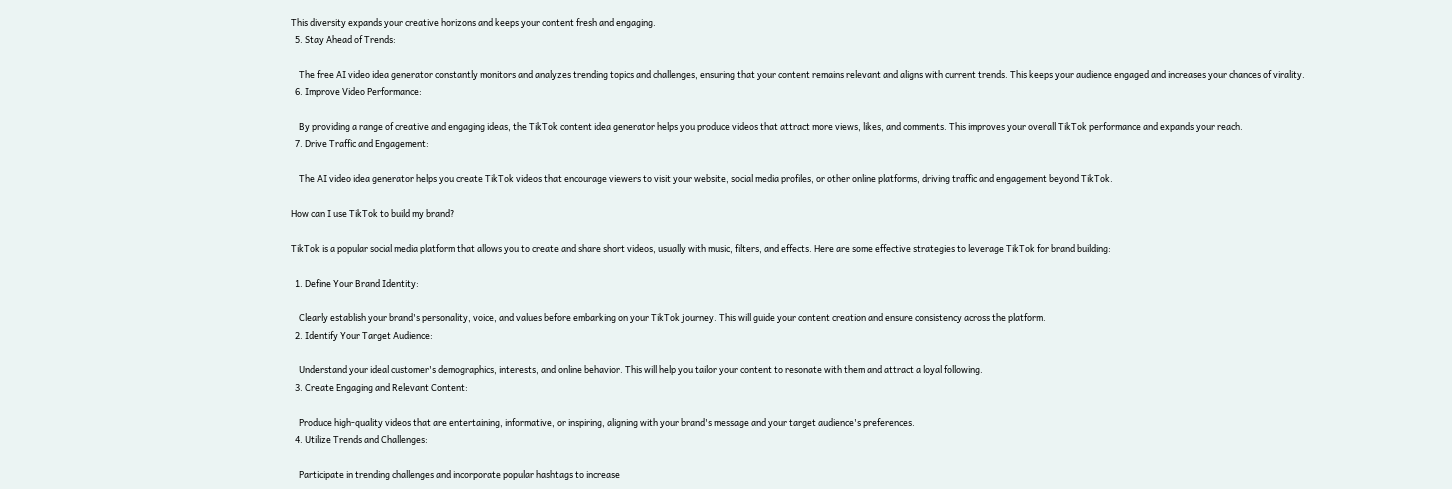This diversity expands your creative horizons and keeps your content fresh and engaging.
  5. Stay Ahead of Trends:

    The free AI video idea generator constantly monitors and analyzes trending topics and challenges, ensuring that your content remains relevant and aligns with current trends. This keeps your audience engaged and increases your chances of virality.
  6. Improve Video Performance:

    By providing a range of creative and engaging ideas, the TikTok content idea generator helps you produce videos that attract more views, likes, and comments. This improves your overall TikTok performance and expands your reach.
  7. Drive Traffic and Engagement:

    The AI video idea generator helps you create TikTok videos that encourage viewers to visit your website, social media profiles, or other online platforms, driving traffic and engagement beyond TikTok.

How can I use TikTok to build my brand?

TikTok is a popular social media platform that allows you to create and share short videos, usually with music, filters, and effects. Here are some effective strategies to leverage TikTok for brand building:

  1. Define Your Brand Identity:

    Clearly establish your brand's personality, voice, and values before embarking on your TikTok journey. This will guide your content creation and ensure consistency across the platform.
  2. Identify Your Target Audience:

    Understand your ideal customer's demographics, interests, and online behavior. This will help you tailor your content to resonate with them and attract a loyal following.
  3. Create Engaging and Relevant Content:

    Produce high-quality videos that are entertaining, informative, or inspiring, aligning with your brand's message and your target audience's preferences.
  4. Utilize Trends and Challenges:

    Participate in trending challenges and incorporate popular hashtags to increase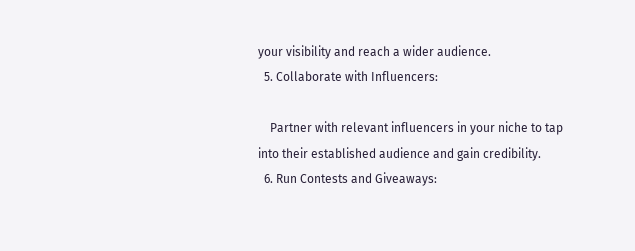your visibility and reach a wider audience.
  5. Collaborate with Influencers:

    Partner with relevant influencers in your niche to tap into their established audience and gain credibility.
  6. Run Contests and Giveaways: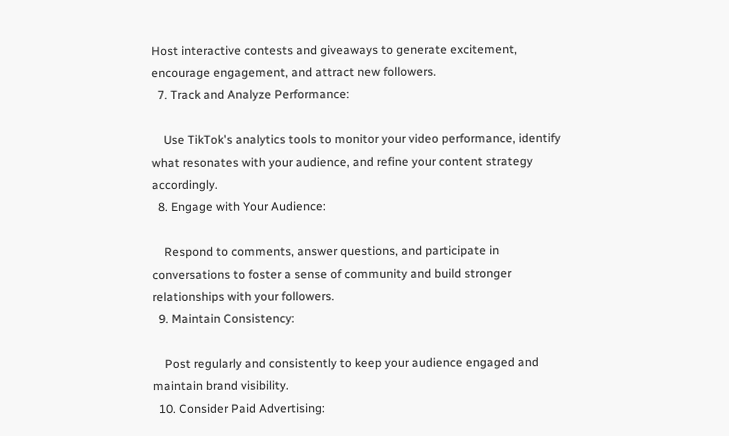Host interactive contests and giveaways to generate excitement, encourage engagement, and attract new followers.
  7. Track and Analyze Performance:

    Use TikTok's analytics tools to monitor your video performance, identify what resonates with your audience, and refine your content strategy accordingly.
  8. Engage with Your Audience:

    Respond to comments, answer questions, and participate in conversations to foster a sense of community and build stronger relationships with your followers.
  9. Maintain Consistency:

    Post regularly and consistently to keep your audience engaged and maintain brand visibility.
  10. Consider Paid Advertising: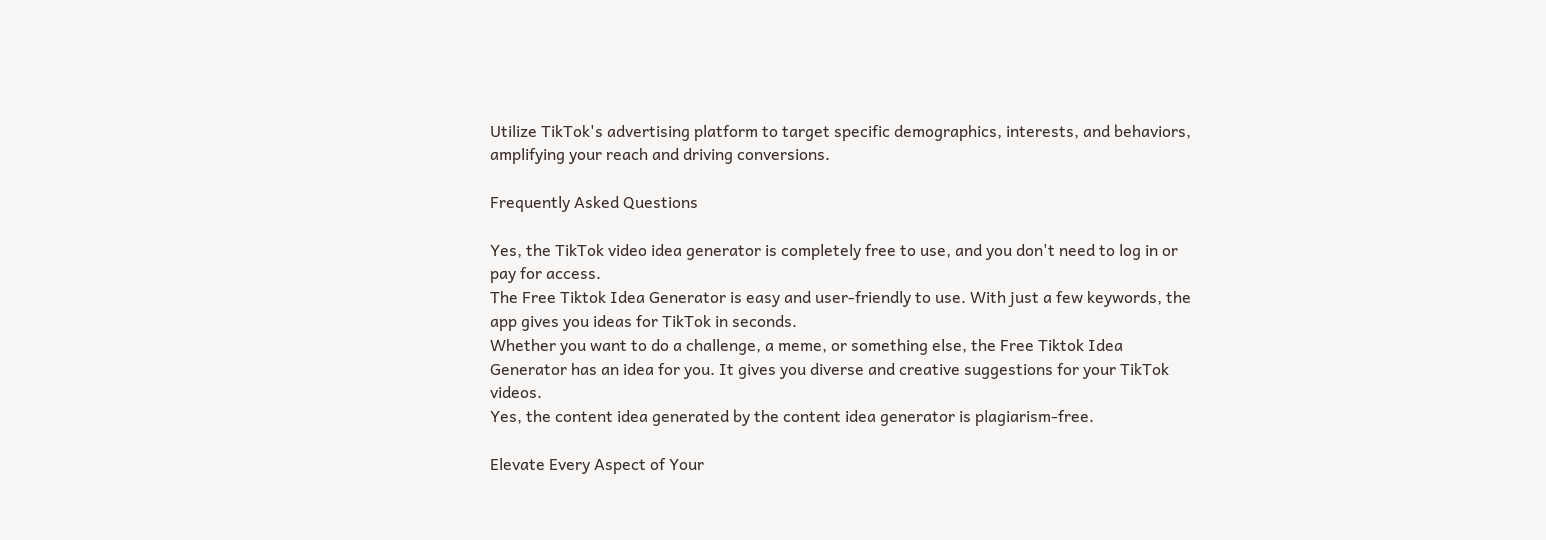Utilize TikTok's advertising platform to target specific demographics, interests, and behaviors, amplifying your reach and driving conversions.

Frequently Asked Questions

Yes, the TikTok video idea generator is completely free to use, and you don't need to log in or pay for access.
The Free Tiktok Idea Generator is easy and user-friendly to use. With just a few keywords, the app gives you ideas for TikTok in seconds.
Whether you want to do a challenge, a meme, or something else, the Free Tiktok Idea Generator has an idea for you. It gives you diverse and creative suggestions for your TikTok videos.
Yes, the content idea generated by the content idea generator is plagiarism-free.

Elevate Every Aspect of Your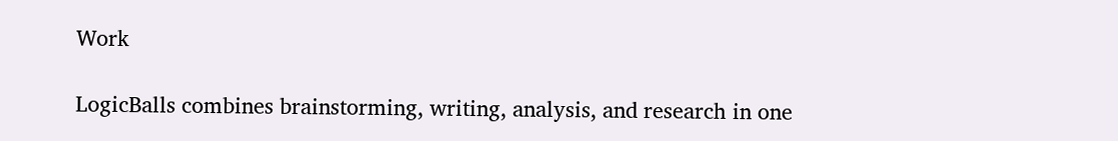Work

LogicBalls combines brainstorming, writing, analysis, and research in one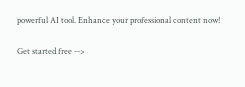powerful AI tool. Enhance your professional content now!

Get started free -->